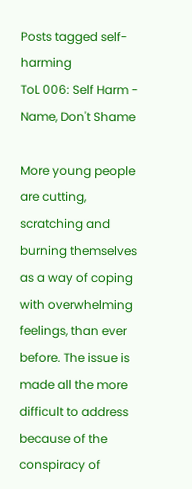Posts tagged self-harming
ToL 006: Self Harm - Name, Don't Shame

More young people are cutting, scratching and burning themselves as a way of coping with overwhelming feelings, than ever before. The issue is made all the more difficult to address because of the conspiracy of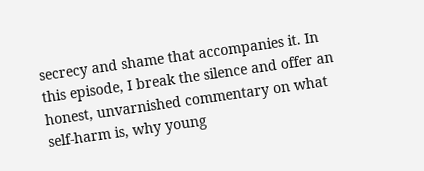secrecy and shame that accompanies it. In this episode, I break the silence and offer an honest, unvarnished commentary on what self-harm is, why young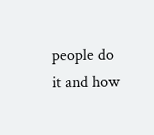people do it and how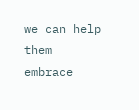we can help them embrace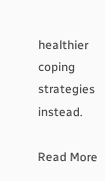healthier coping strategies instead.

Read More